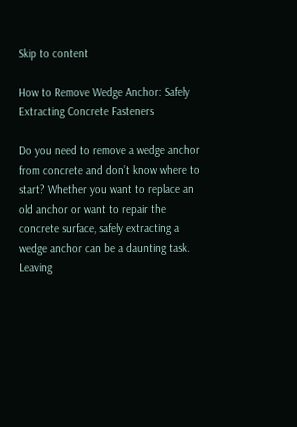Skip to content

How to Remove Wedge Anchor: Safely Extracting Concrete Fasteners

Do you need to remove a wedge anchor from concrete and don’t know where to start? Whether you want to replace an old anchor or want to repair the concrete surface, safely extracting a wedge anchor can be a daunting task. Leaving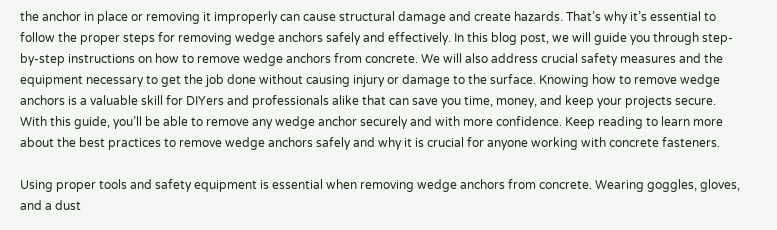the anchor in place or removing it improperly can cause structural damage and create hazards. That’s why it’s essential to follow the proper steps for removing wedge anchors safely and effectively. In this blog post, we will guide you through step-by-step instructions on how to remove wedge anchors from concrete. We will also address crucial safety measures and the equipment necessary to get the job done without causing injury or damage to the surface. Knowing how to remove wedge anchors is a valuable skill for DIYers and professionals alike that can save you time, money, and keep your projects secure. With this guide, you’ll be able to remove any wedge anchor securely and with more confidence. Keep reading to learn more about the best practices to remove wedge anchors safely and why it is crucial for anyone working with concrete fasteners.

Using proper tools and safety equipment is essential when removing wedge anchors from concrete. Wearing goggles, gloves, and a dust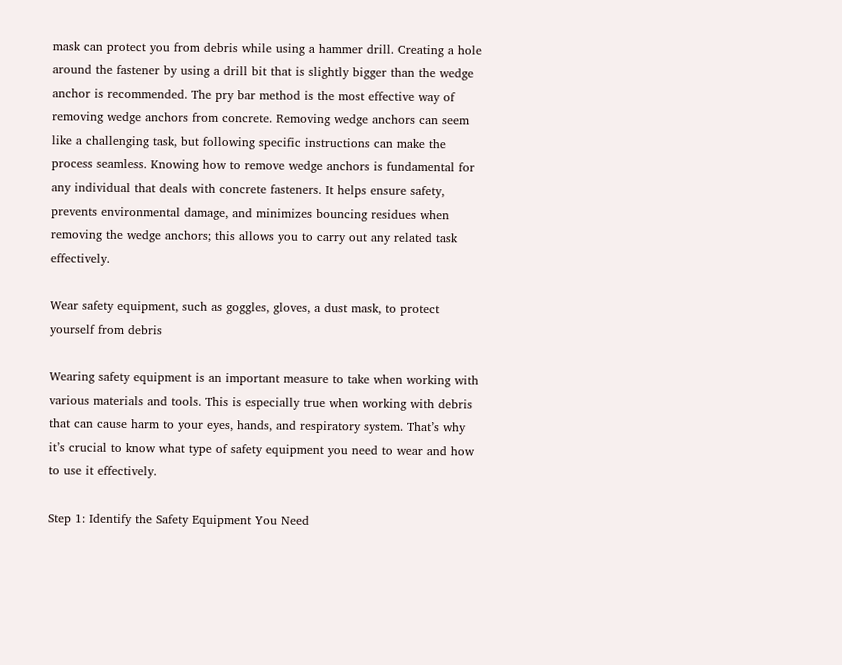mask can protect you from debris while using a hammer drill. Creating a hole around the fastener by using a drill bit that is slightly bigger than the wedge anchor is recommended. The pry bar method is the most effective way of removing wedge anchors from concrete. Removing wedge anchors can seem like a challenging task, but following specific instructions can make the process seamless. Knowing how to remove wedge anchors is fundamental for any individual that deals with concrete fasteners. It helps ensure safety, prevents environmental damage, and minimizes bouncing residues when removing the wedge anchors; this allows you to carry out any related task effectively.

Wear safety equipment, such as goggles, gloves, a dust mask, to protect yourself from debris

Wearing safety equipment is an important measure to take when working with various materials and tools. This is especially true when working with debris that can cause harm to your eyes, hands, and respiratory system. That’s why it’s crucial to know what type of safety equipment you need to wear and how to use it effectively.

Step 1: Identify the Safety Equipment You Need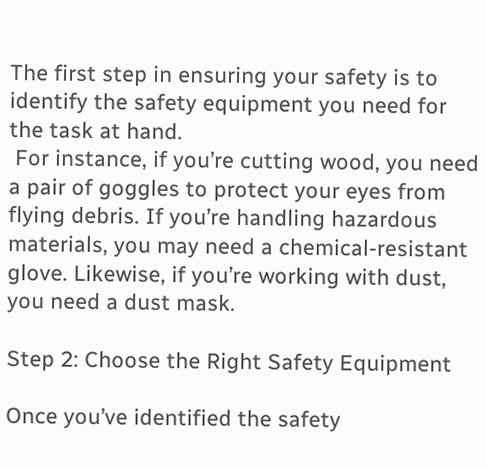The first step in ensuring your safety is to identify the safety equipment you need for the task at hand.
 For instance, if you’re cutting wood, you need a pair of goggles to protect your eyes from flying debris. If you’re handling hazardous materials, you may need a chemical-resistant glove. Likewise, if you’re working with dust, you need a dust mask.

Step 2: Choose the Right Safety Equipment

Once you’ve identified the safety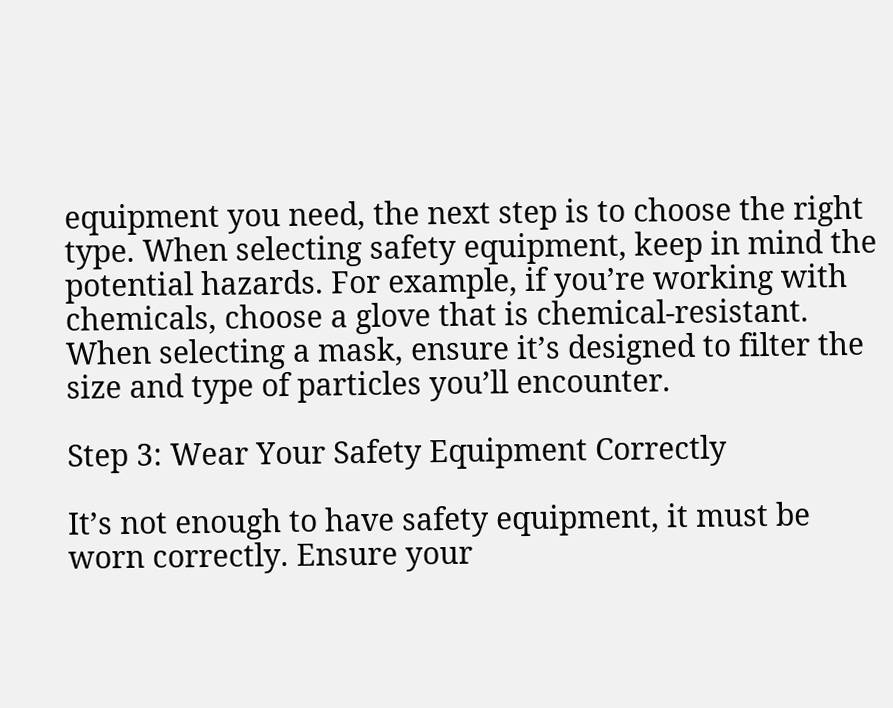equipment you need, the next step is to choose the right type. When selecting safety equipment, keep in mind the potential hazards. For example, if you’re working with chemicals, choose a glove that is chemical-resistant. When selecting a mask, ensure it’s designed to filter the size and type of particles you’ll encounter.

Step 3: Wear Your Safety Equipment Correctly

It’s not enough to have safety equipment, it must be worn correctly. Ensure your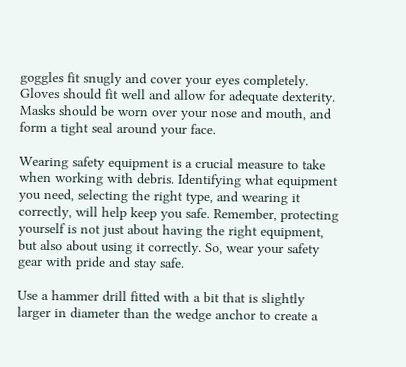goggles fit snugly and cover your eyes completely. Gloves should fit well and allow for adequate dexterity. Masks should be worn over your nose and mouth, and form a tight seal around your face.

Wearing safety equipment is a crucial measure to take when working with debris. Identifying what equipment you need, selecting the right type, and wearing it correctly, will help keep you safe. Remember, protecting yourself is not just about having the right equipment, but also about using it correctly. So, wear your safety gear with pride and stay safe.

Use a hammer drill fitted with a bit that is slightly larger in diameter than the wedge anchor to create a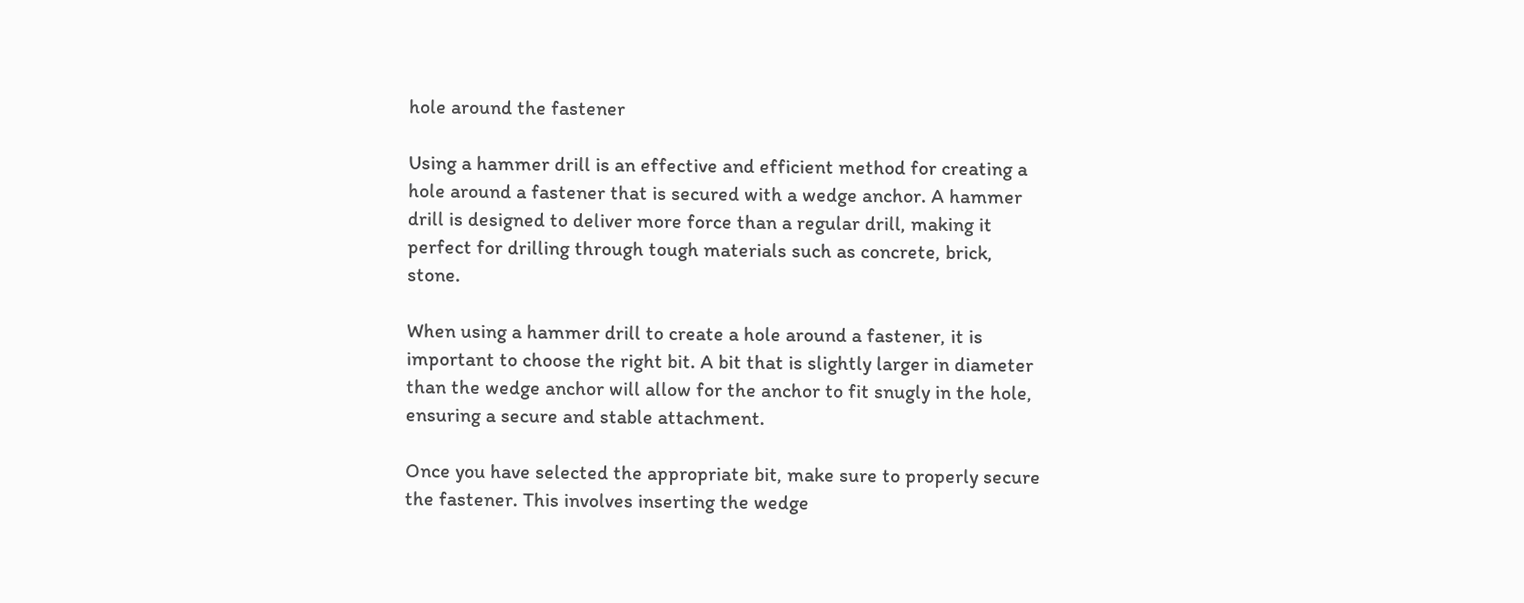hole around the fastener

Using a hammer drill is an effective and efficient method for creating a hole around a fastener that is secured with a wedge anchor. A hammer drill is designed to deliver more force than a regular drill, making it perfect for drilling through tough materials such as concrete, brick, stone.

When using a hammer drill to create a hole around a fastener, it is important to choose the right bit. A bit that is slightly larger in diameter than the wedge anchor will allow for the anchor to fit snugly in the hole, ensuring a secure and stable attachment.

Once you have selected the appropriate bit, make sure to properly secure the fastener. This involves inserting the wedge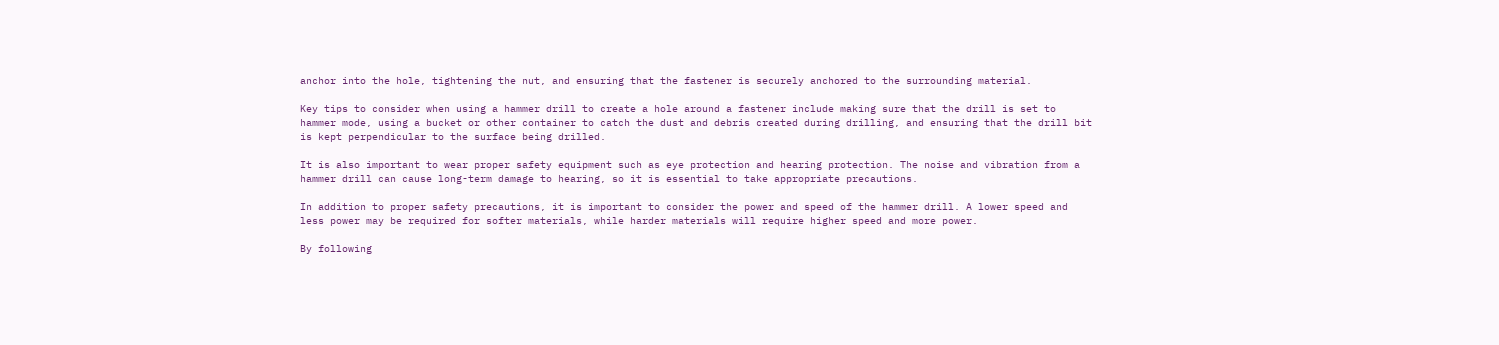anchor into the hole, tightening the nut, and ensuring that the fastener is securely anchored to the surrounding material.

Key tips to consider when using a hammer drill to create a hole around a fastener include making sure that the drill is set to hammer mode, using a bucket or other container to catch the dust and debris created during drilling, and ensuring that the drill bit is kept perpendicular to the surface being drilled.

It is also important to wear proper safety equipment such as eye protection and hearing protection. The noise and vibration from a hammer drill can cause long-term damage to hearing, so it is essential to take appropriate precautions.

In addition to proper safety precautions, it is important to consider the power and speed of the hammer drill. A lower speed and less power may be required for softer materials, while harder materials will require higher speed and more power.

By following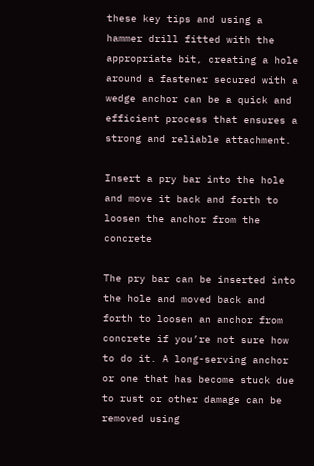these key tips and using a hammer drill fitted with the appropriate bit, creating a hole around a fastener secured with a wedge anchor can be a quick and efficient process that ensures a strong and reliable attachment.

Insert a pry bar into the hole and move it back and forth to loosen the anchor from the concrete

The pry bar can be inserted into the hole and moved back and forth to loosen an anchor from concrete if you’re not sure how to do it. A long-serving anchor or one that has become stuck due to rust or other damage can be removed using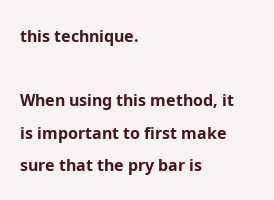this technique.

When using this method, it is important to first make sure that the pry bar is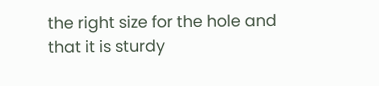the right size for the hole and that it is sturdy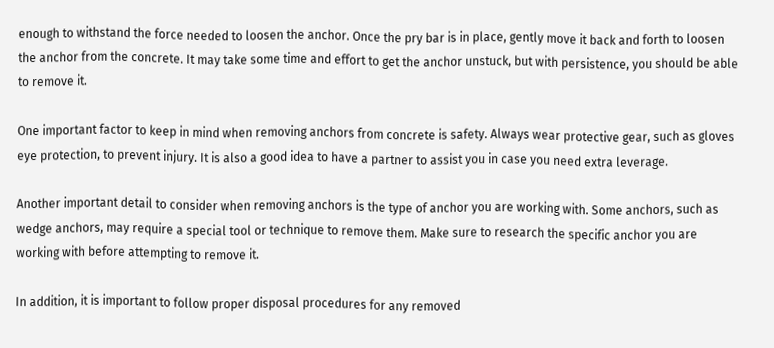enough to withstand the force needed to loosen the anchor. Once the pry bar is in place, gently move it back and forth to loosen the anchor from the concrete. It may take some time and effort to get the anchor unstuck, but with persistence, you should be able to remove it.

One important factor to keep in mind when removing anchors from concrete is safety. Always wear protective gear, such as gloves eye protection, to prevent injury. It is also a good idea to have a partner to assist you in case you need extra leverage.

Another important detail to consider when removing anchors is the type of anchor you are working with. Some anchors, such as wedge anchors, may require a special tool or technique to remove them. Make sure to research the specific anchor you are working with before attempting to remove it.

In addition, it is important to follow proper disposal procedures for any removed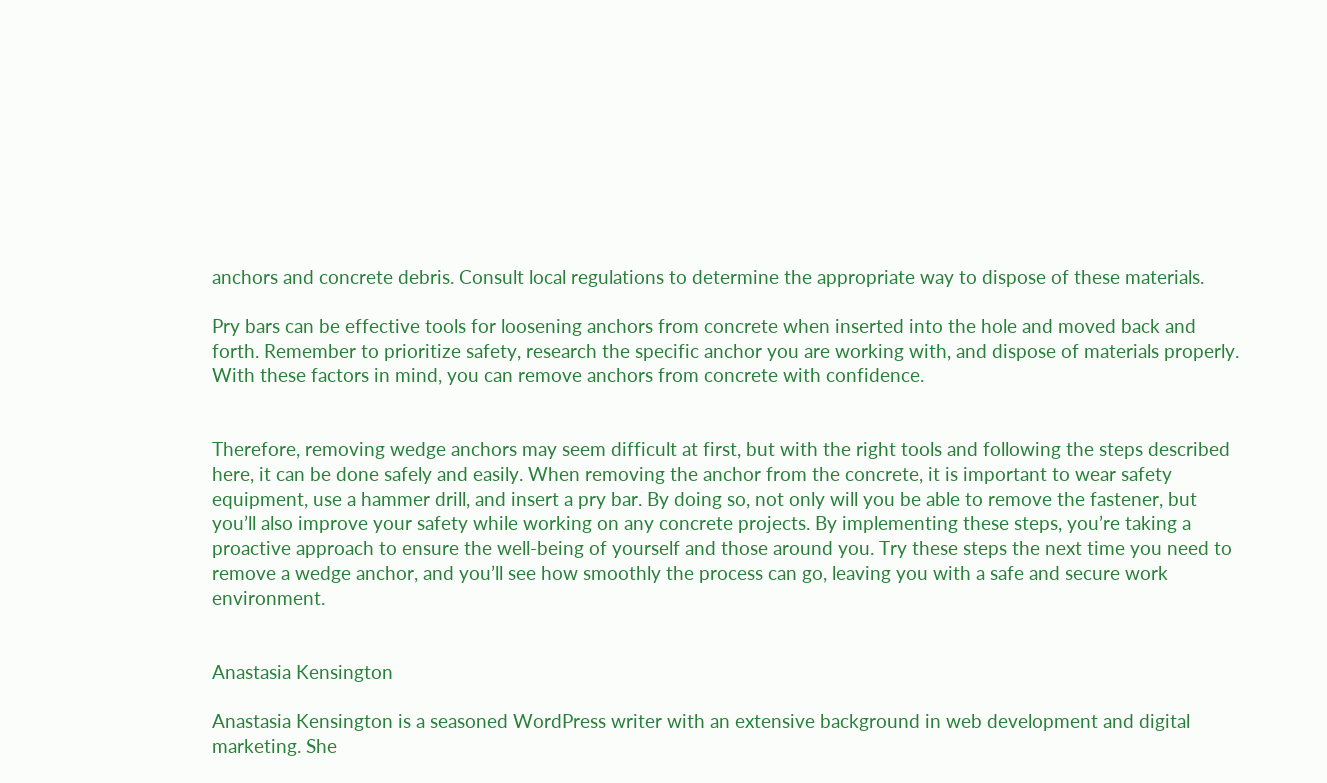anchors and concrete debris. Consult local regulations to determine the appropriate way to dispose of these materials.

Pry bars can be effective tools for loosening anchors from concrete when inserted into the hole and moved back and forth. Remember to prioritize safety, research the specific anchor you are working with, and dispose of materials properly. With these factors in mind, you can remove anchors from concrete with confidence.


Therefore, removing wedge anchors may seem difficult at first, but with the right tools and following the steps described here, it can be done safely and easily. When removing the anchor from the concrete, it is important to wear safety equipment, use a hammer drill, and insert a pry bar. By doing so, not only will you be able to remove the fastener, but you’ll also improve your safety while working on any concrete projects. By implementing these steps, you’re taking a proactive approach to ensure the well-being of yourself and those around you. Try these steps the next time you need to remove a wedge anchor, and you’ll see how smoothly the process can go, leaving you with a safe and secure work environment.


Anastasia Kensington

Anastasia Kensington is a seasoned WordPress writer with an extensive background in web development and digital marketing. She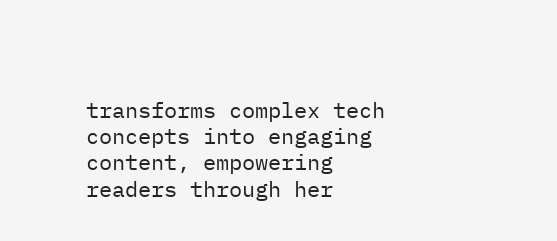transforms complex tech concepts into engaging content, empowering readers through her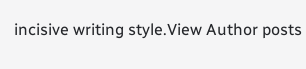incisive writing style.View Author posts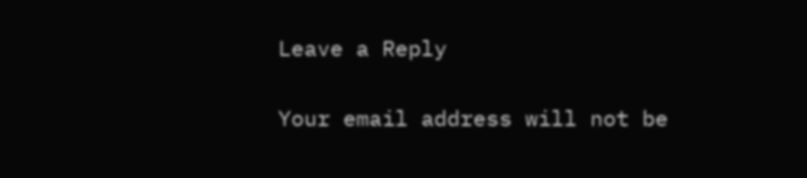Leave a Reply

Your email address will not be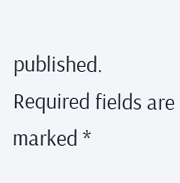published. Required fields are marked *